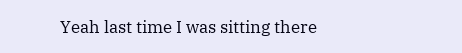Yeah last time I was sitting there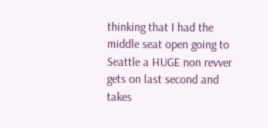thinking that I had the middle seat open going to Seattle a HUGE non revver gets on last second and takes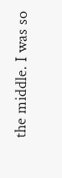the middle. I was so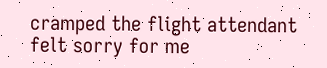cramped the flight attendant felt sorry for me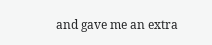and gave me an extra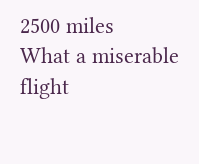2500 miles
What a miserable flight